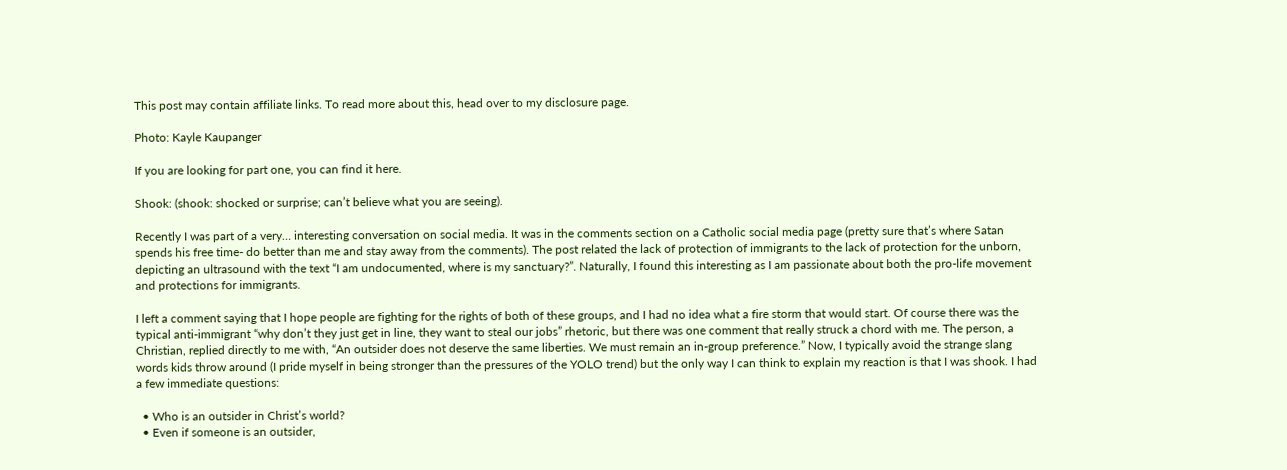This post may contain affiliate links. To read more about this, head over to my disclosure page.

Photo: Kayle Kaupanger

If you are looking for part one, you can find it here.

Shook: (shook: shocked or surprise; can’t believe what you are seeing).

Recently I was part of a very… interesting conversation on social media. It was in the comments section on a Catholic social media page (pretty sure that’s where Satan spends his free time- do better than me and stay away from the comments). The post related the lack of protection of immigrants to the lack of protection for the unborn, depicting an ultrasound with the text “I am undocumented, where is my sanctuary?”. Naturally, I found this interesting as I am passionate about both the pro-life movement and protections for immigrants.

I left a comment saying that I hope people are fighting for the rights of both of these groups, and I had no idea what a fire storm that would start. Of course there was the typical anti-immigrant “why don’t they just get in line, they want to steal our jobs” rhetoric, but there was one comment that really struck a chord with me. The person, a Christian, replied directly to me with, “An outsider does not deserve the same liberties. We must remain an in-group preference.” Now, I typically avoid the strange slang words kids throw around (I pride myself in being stronger than the pressures of the YOLO trend) but the only way I can think to explain my reaction is that I was shook. I had a few immediate questions:

  • Who is an outsider in Christ’s world?
  • Even if someone is an outsider,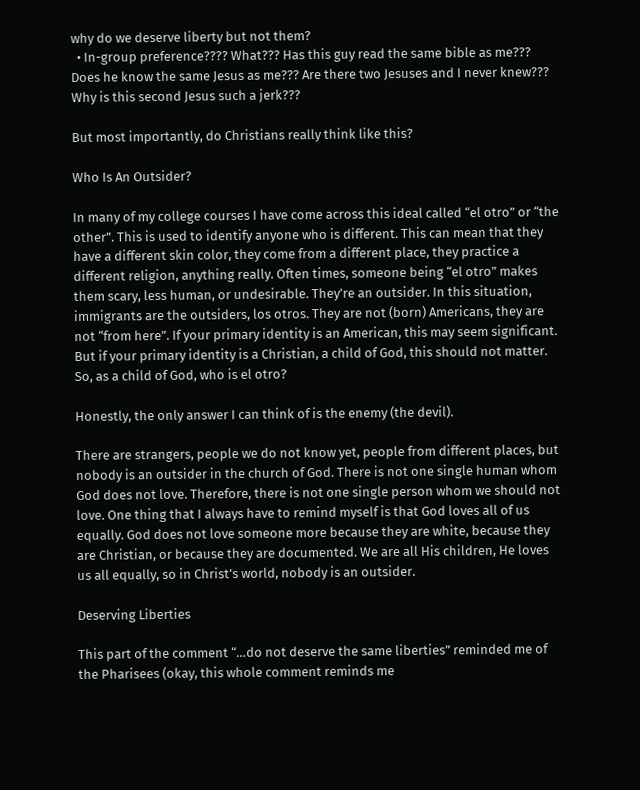why do we deserve liberty but not them?
  • In-group preference???? What??? Has this guy read the same bible as me??? Does he know the same Jesus as me??? Are there two Jesuses and I never knew??? Why is this second Jesus such a jerk???

But most importantly, do Christians really think like this?

Who Is An Outsider?

In many of my college courses I have come across this ideal called “el otro” or “the other”. This is used to identify anyone who is different. This can mean that they have a different skin color, they come from a different place, they practice a different religion, anything really. Often times, someone being “el otro” makes them scary, less human, or undesirable. They’re an outsider. In this situation, immigrants are the outsiders, los otros. They are not (born) Americans, they are not “from here”. If your primary identity is an American, this may seem significant. But if your primary identity is a Christian, a child of God, this should not matter. So, as a child of God, who is el otro?

Honestly, the only answer I can think of is the enemy (the devil).

There are strangers, people we do not know yet, people from different places, but nobody is an outsider in the church of God. There is not one single human whom God does not love. Therefore, there is not one single person whom we should not love. One thing that I always have to remind myself is that God loves all of us equally. God does not love someone more because they are white, because they are Christian, or because they are documented. We are all His children, He loves us all equally, so in Christ’s world, nobody is an outsider.

Deserving Liberties

This part of the comment “…do not deserve the same liberties” reminded me of the Pharisees (okay, this whole comment reminds me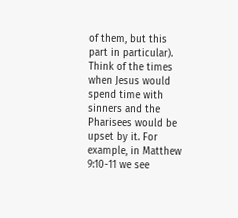of them, but this part in particular). Think of the times when Jesus would spend time with sinners and the Pharisees would be upset by it. For example, in Matthew 9:10-11 we see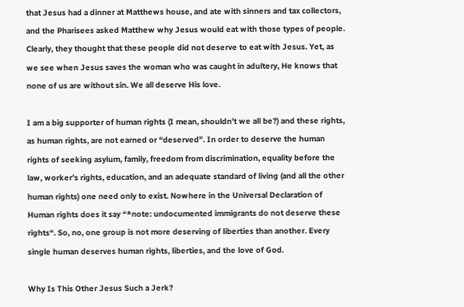that Jesus had a dinner at Matthews house, and ate with sinners and tax collectors, and the Pharisees asked Matthew why Jesus would eat with those types of people. Clearly, they thought that these people did not deserve to eat with Jesus. Yet, as we see when Jesus saves the woman who was caught in adultery, He knows that none of us are without sin. We all deserve His love.

I am a big supporter of human rights (I mean, shouldn’t we all be?) and these rights, as human rights, are not earned or “deserved”. In order to deserve the human rights of seeking asylum, family, freedom from discrimination, equality before the law, worker’s rights, education, and an adequate standard of living (and all the other human rights) one need only to exist. Nowhere in the Universal Declaration of Human rights does it say “*note: undocumented immigrants do not deserve these rights“. So, no, one group is not more deserving of liberties than another. Every single human deserves human rights, liberties, and the love of God.

Why Is This Other Jesus Such a Jerk?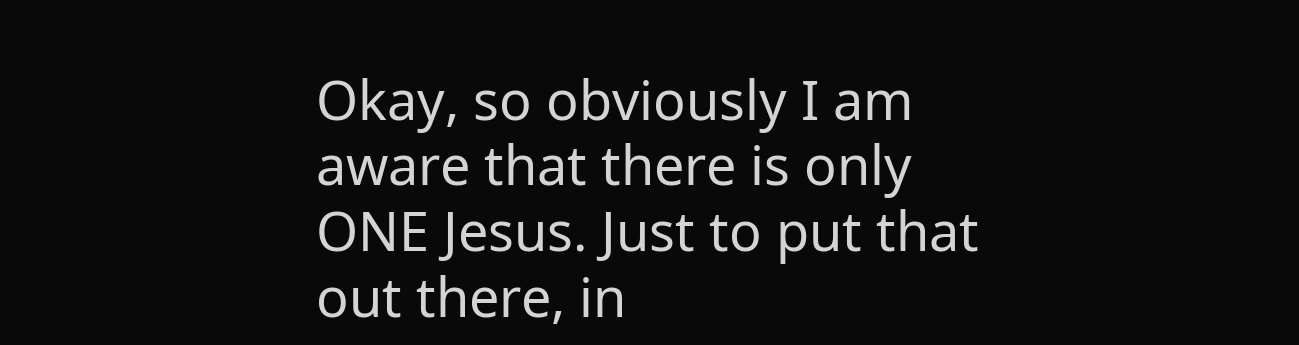Okay, so obviously I am aware that there is only ONE Jesus. Just to put that out there, in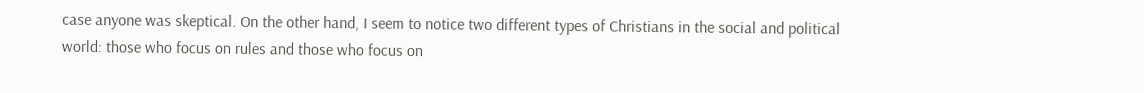case anyone was skeptical. On the other hand, I seem to notice two different types of Christians in the social and political world: those who focus on rules and those who focus on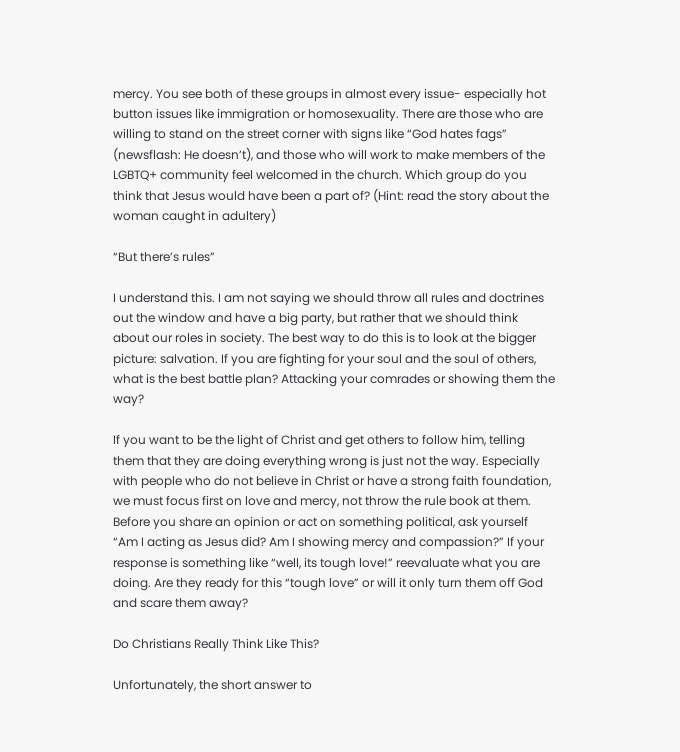mercy. You see both of these groups in almost every issue- especially hot button issues like immigration or homosexuality. There are those who are willing to stand on the street corner with signs like “God hates fags” (newsflash: He doesn’t), and those who will work to make members of the LGBTQ+ community feel welcomed in the church. Which group do you think that Jesus would have been a part of? (Hint: read the story about the woman caught in adultery)

“But there’s rules”

I understand this. I am not saying we should throw all rules and doctrines out the window and have a big party, but rather that we should think about our roles in society. The best way to do this is to look at the bigger picture: salvation. If you are fighting for your soul and the soul of others, what is the best battle plan? Attacking your comrades or showing them the way?

If you want to be the light of Christ and get others to follow him, telling them that they are doing everything wrong is just not the way. Especially with people who do not believe in Christ or have a strong faith foundation, we must focus first on love and mercy, not throw the rule book at them. Before you share an opinion or act on something political, ask yourself “Am I acting as Jesus did? Am I showing mercy and compassion?” If your response is something like “well, its tough love!” reevaluate what you are doing. Are they ready for this “tough love” or will it only turn them off God and scare them away?

Do Christians Really Think Like This?

Unfortunately, the short answer to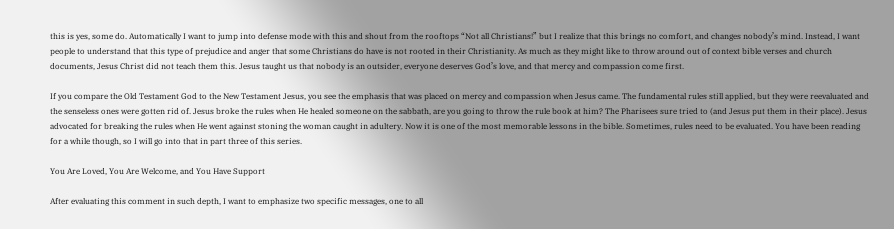this is yes, some do. Automatically I want to jump into defense mode with this and shout from the rooftops “Not all Christians!” but I realize that this brings no comfort, and changes nobody’s mind. Instead, I want people to understand that this type of prejudice and anger that some Christians do have is not rooted in their Christianity. As much as they might like to throw around out of context bible verses and church documents, Jesus Christ did not teach them this. Jesus taught us that nobody is an outsider, everyone deserves God’s love, and that mercy and compassion come first.

If you compare the Old Testament God to the New Testament Jesus, you see the emphasis that was placed on mercy and compassion when Jesus came. The fundamental rules still applied, but they were reevaluated and the senseless ones were gotten rid of. Jesus broke the rules when He healed someone on the sabbath, are you going to throw the rule book at him? The Pharisees sure tried to (and Jesus put them in their place). Jesus advocated for breaking the rules when He went against stoning the woman caught in adultery. Now it is one of the most memorable lessons in the bible. Sometimes, rules need to be evaluated. You have been reading for a while though, so I will go into that in part three of this series.

You Are Loved, You Are Welcome, and You Have Support

After evaluating this comment in such depth, I want to emphasize two specific messages, one to all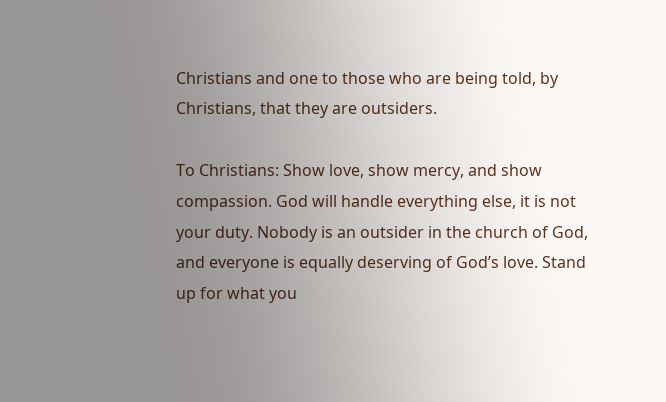Christians and one to those who are being told, by Christians, that they are outsiders.

To Christians: Show love, show mercy, and show compassion. God will handle everything else, it is not your duty. Nobody is an outsider in the church of God, and everyone is equally deserving of God’s love. Stand up for what you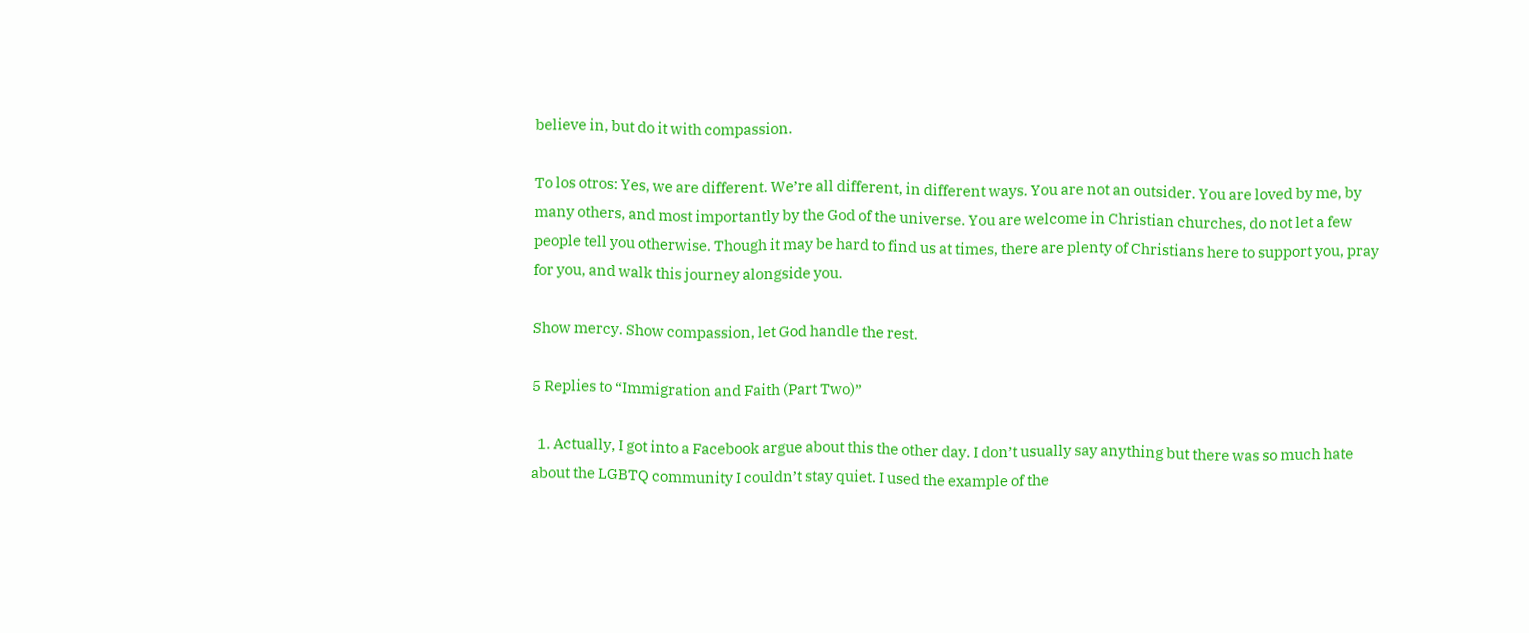believe in, but do it with compassion.

To los otros: Yes, we are different. We’re all different, in different ways. You are not an outsider. You are loved by me, by many others, and most importantly by the God of the universe. You are welcome in Christian churches, do not let a few people tell you otherwise. Though it may be hard to find us at times, there are plenty of Christians here to support you, pray for you, and walk this journey alongside you.

Show mercy. Show compassion, let God handle the rest.

5 Replies to “Immigration and Faith (Part Two)”

  1. Actually, I got into a Facebook argue about this the other day. I don’t usually say anything but there was so much hate about the LGBTQ community I couldn’t stay quiet. I used the example of the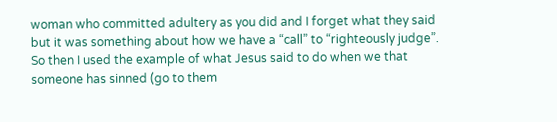woman who committed adultery as you did and I forget what they said but it was something about how we have a “call” to “righteously judge”. So then I used the example of what Jesus said to do when we that someone has sinned (go to them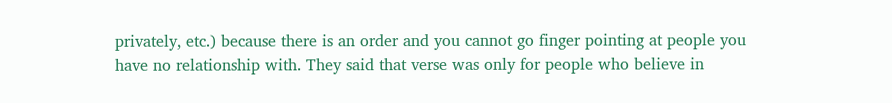privately, etc.) because there is an order and you cannot go finger pointing at people you have no relationship with. They said that verse was only for people who believe in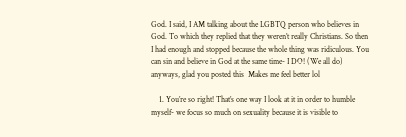God. I said, I AM talking about the LGBTQ person who believes in God. To which they replied that they weren’t really Christians. So then I had enough and stopped because the whole thing was ridiculous. You can sin and believe in God at the same time- I DO! (We all do) anyways, glad you posted this  Makes me feel better lol

    1. You’re so right! That’s one way I look at it in order to humble myself- we focus so much on sexuality because it is visible to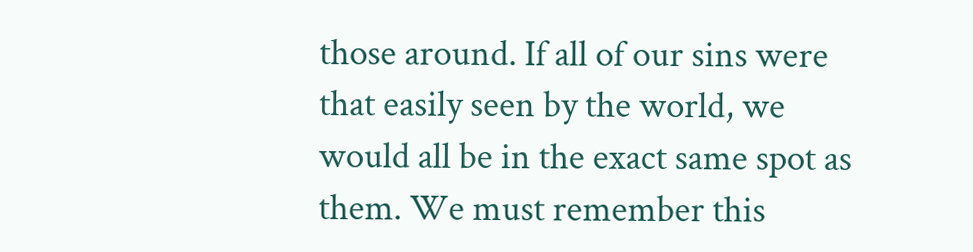those around. If all of our sins were that easily seen by the world, we would all be in the exact same spot as them. We must remember this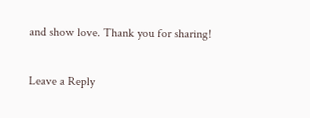and show love. Thank you for sharing!

Leave a Reply